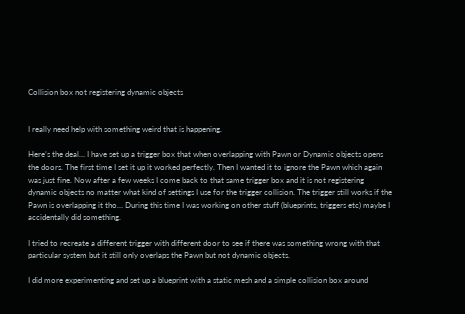Collision box not registering dynamic objects


I really need help with something weird that is happening.

Here’s the deal… I have set up a trigger box that when overlapping with Pawn or Dynamic objects opens the doors. The first time I set it up it worked perfectly. Then I wanted it to ignore the Pawn which again was just fine. Now after a few weeks I come back to that same trigger box and it is not registering dynamic objects no matter what kind of settings I use for the trigger collision. The trigger still works if the Pawn is overlapping it tho… During this time I was working on other stuff (blueprints, triggers etc) maybe I accidentally did something.

I tried to recreate a different trigger with different door to see if there was something wrong with that particular system but it still only overlaps the Pawn but not dynamic objects.

I did more experimenting and set up a blueprint with a static mesh and a simple collision box around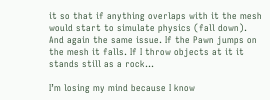it so that if anything overlaps with it the mesh would start to simulate physics (fall down). And again the same issue. If the Pawn jumps on the mesh it falls. If I throw objects at it it stands still as a rock…

I’m losing my mind because I know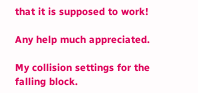that it is supposed to work!

Any help much appreciated.

My collision settings for the falling block.